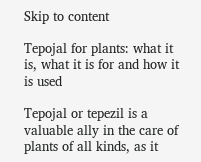Skip to content

Tepojal for plants: what it is, what it is for and how it is used

Tepojal or tepezil is a valuable ally in the care of plants of all kinds, as it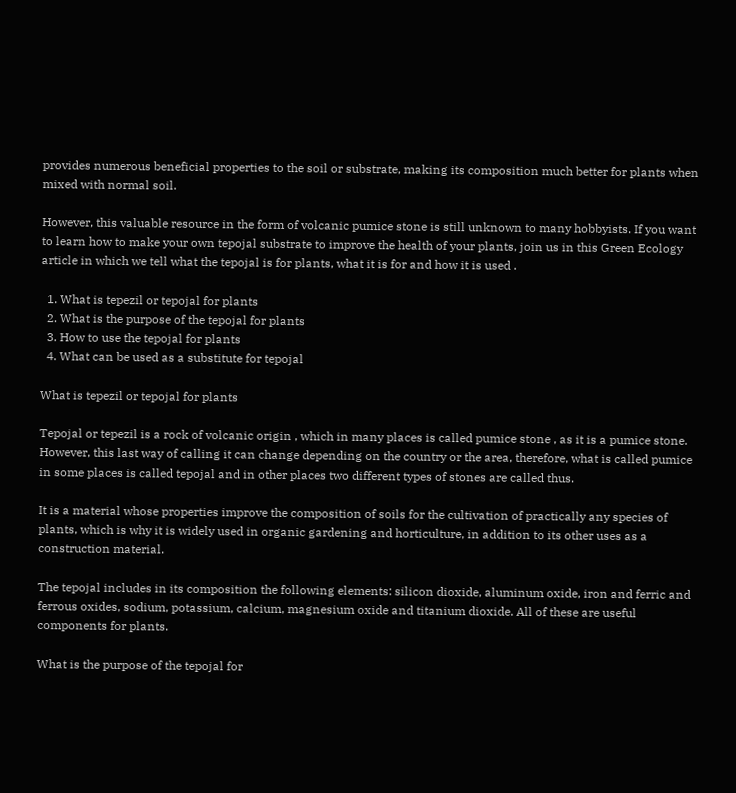provides numerous beneficial properties to the soil or substrate, making its composition much better for plants when mixed with normal soil.

However, this valuable resource in the form of volcanic pumice stone is still unknown to many hobbyists. If you want to learn how to make your own tepojal substrate to improve the health of your plants, join us in this Green Ecology article in which we tell what the tepojal is for plants, what it is for and how it is used .

  1. What is tepezil or tepojal for plants
  2. What is the purpose of the tepojal for plants
  3. How to use the tepojal for plants
  4. What can be used as a substitute for tepojal

What is tepezil or tepojal for plants

Tepojal or tepezil is a rock of volcanic origin , which in many places is called pumice stone , as it is a pumice stone. However, this last way of calling it can change depending on the country or the area, therefore, what is called pumice in some places is called tepojal and in other places two different types of stones are called thus.

It is a material whose properties improve the composition of soils for the cultivation of practically any species of plants, which is why it is widely used in organic gardening and horticulture, in addition to its other uses as a construction material.

The tepojal includes in its composition the following elements: silicon dioxide, aluminum oxide, iron and ferric and ferrous oxides, sodium, potassium, calcium, magnesium oxide and titanium dioxide. All of these are useful components for plants.

What is the purpose of the tepojal for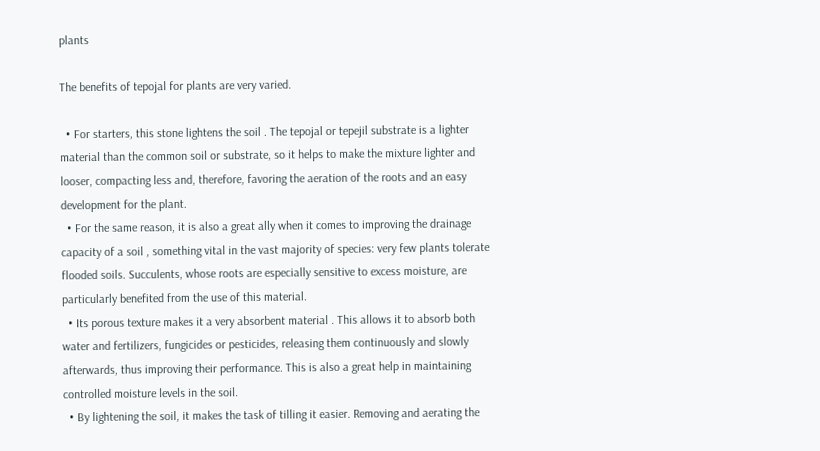plants

The benefits of tepojal for plants are very varied.

  • For starters, this stone lightens the soil . The tepojal or tepejil substrate is a lighter material than the common soil or substrate, so it helps to make the mixture lighter and looser, compacting less and, therefore, favoring the aeration of the roots and an easy development for the plant.
  • For the same reason, it is also a great ally when it comes to improving the drainage capacity of a soil , something vital in the vast majority of species: very few plants tolerate flooded soils. Succulents, whose roots are especially sensitive to excess moisture, are particularly benefited from the use of this material.
  • Its porous texture makes it a very absorbent material . This allows it to absorb both water and fertilizers, fungicides or pesticides, releasing them continuously and slowly afterwards, thus improving their performance. This is also a great help in maintaining controlled moisture levels in the soil.
  • By lightening the soil, it makes the task of tilling it easier. Removing and aerating the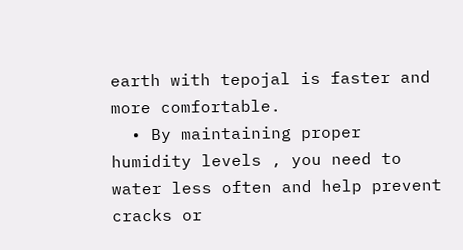earth with tepojal is faster and more comfortable.
  • By maintaining proper humidity levels , you need to water less often and help prevent cracks or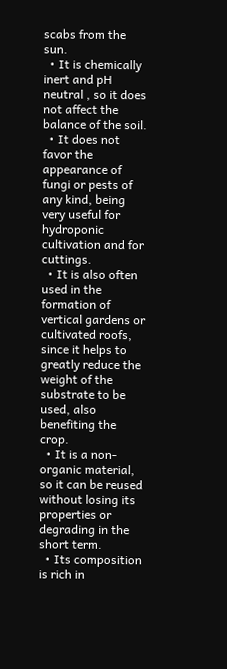scabs from the sun.
  • It is chemically inert and pH neutral , so it does not affect the balance of the soil.
  • It does not favor the appearance of fungi or pests of any kind, being very useful for hydroponic cultivation and for cuttings.
  • It is also often used in the formation of vertical gardens or cultivated roofs, since it helps to greatly reduce the weight of the substrate to be used, also benefiting the crop.
  • It is a non-organic material, so it can be reused without losing its properties or degrading in the short term.
  • Its composition is rich in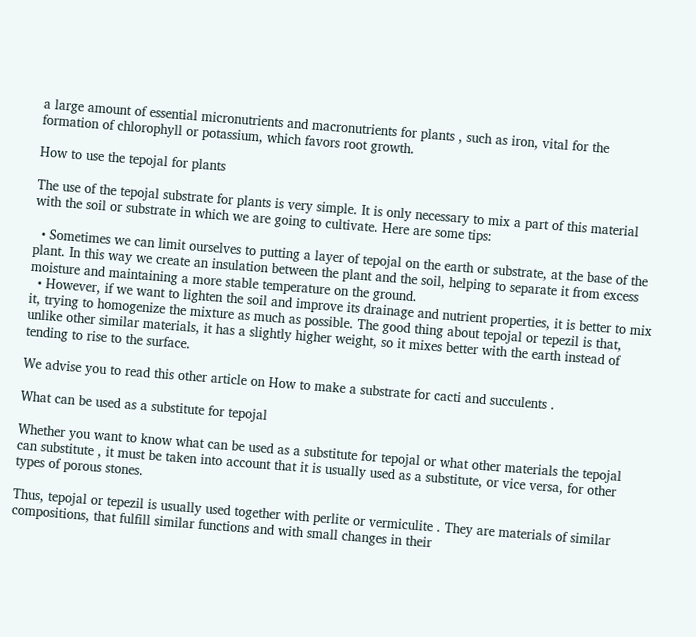a large amount of essential micronutrients and macronutrients for plants , such as iron, vital for the formation of chlorophyll or potassium, which favors root growth.

How to use the tepojal for plants

The use of the tepojal substrate for plants is very simple. It is only necessary to mix a part of this material with the soil or substrate in which we are going to cultivate. Here are some tips:

  • Sometimes we can limit ourselves to putting a layer of tepojal on the earth or substrate, at the base of the plant. In this way we create an insulation between the plant and the soil, helping to separate it from excess moisture and maintaining a more stable temperature on the ground.
  • However, if we want to lighten the soil and improve its drainage and nutrient properties, it is better to mix it, trying to homogenize the mixture as much as possible. The good thing about tepojal or tepezil is that, unlike other similar materials, it has a slightly higher weight, so it mixes better with the earth instead of tending to rise to the surface.

We advise you to read this other article on How to make a substrate for cacti and succulents .

What can be used as a substitute for tepojal

Whether you want to know what can be used as a substitute for tepojal or what other materials the tepojal can substitute , it must be taken into account that it is usually used as a substitute, or vice versa, for other types of porous stones.

Thus, tepojal or tepezil is usually used together with perlite or vermiculite . They are materials of similar compositions, that fulfill similar functions and with small changes in their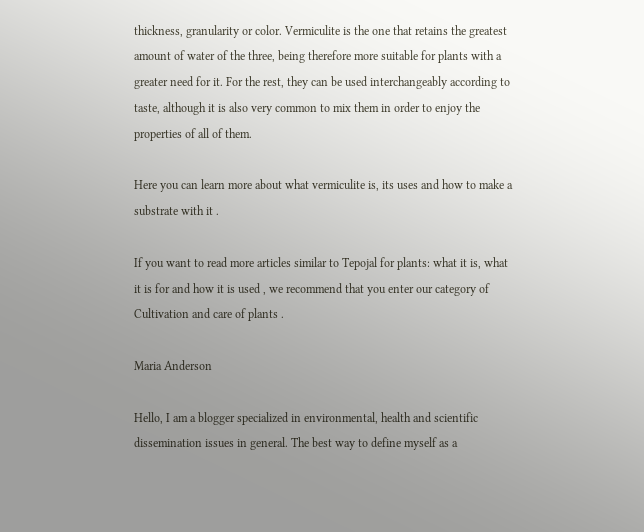thickness, granularity or color. Vermiculite is the one that retains the greatest amount of water of the three, being therefore more suitable for plants with a greater need for it. For the rest, they can be used interchangeably according to taste, although it is also very common to mix them in order to enjoy the properties of all of them.

Here you can learn more about what vermiculite is, its uses and how to make a substrate with it .

If you want to read more articles similar to Tepojal for plants: what it is, what it is for and how it is used , we recommend that you enter our category of Cultivation and care of plants .

Maria Anderson

Hello, I am a blogger specialized in environmental, health and scientific dissemination issues in general. The best way to define myself as a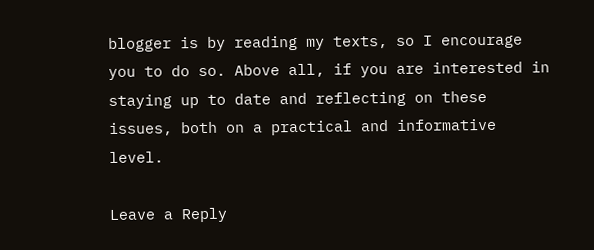blogger is by reading my texts, so I encourage you to do so. Above all, if you are interested in staying up to date and reflecting on these issues, both on a practical and informative level.

Leave a Reply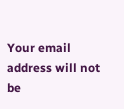Your email address will not be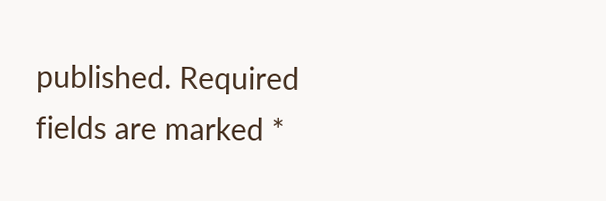published. Required fields are marked *